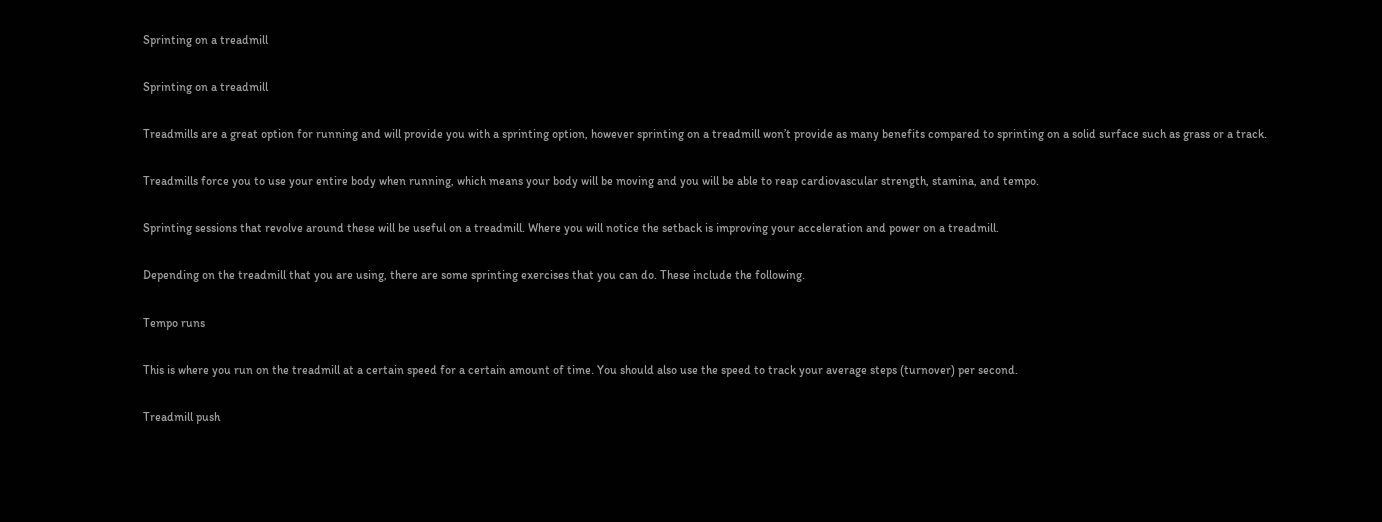Sprinting on a treadmill

Sprinting on a treadmill

Treadmills are a great option for running and will provide you with a sprinting option, however sprinting on a treadmill won’t provide as many benefits compared to sprinting on a solid surface such as grass or a track.

Treadmills force you to use your entire body when running, which means your body will be moving and you will be able to reap cardiovascular strength, stamina, and tempo.

Sprinting sessions that revolve around these will be useful on a treadmill. Where you will notice the setback is improving your acceleration and power on a treadmill.

Depending on the treadmill that you are using, there are some sprinting exercises that you can do. These include the following.

Tempo runs

This is where you run on the treadmill at a certain speed for a certain amount of time. You should also use the speed to track your average steps (turnover) per second.

Treadmill push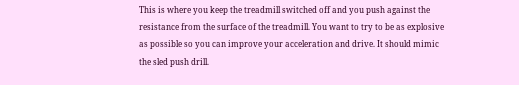This is where you keep the treadmill switched off and you push against the resistance from the surface of the treadmill. You want to try to be as explosive as possible so you can improve your acceleration and drive. It should mimic the sled push drill.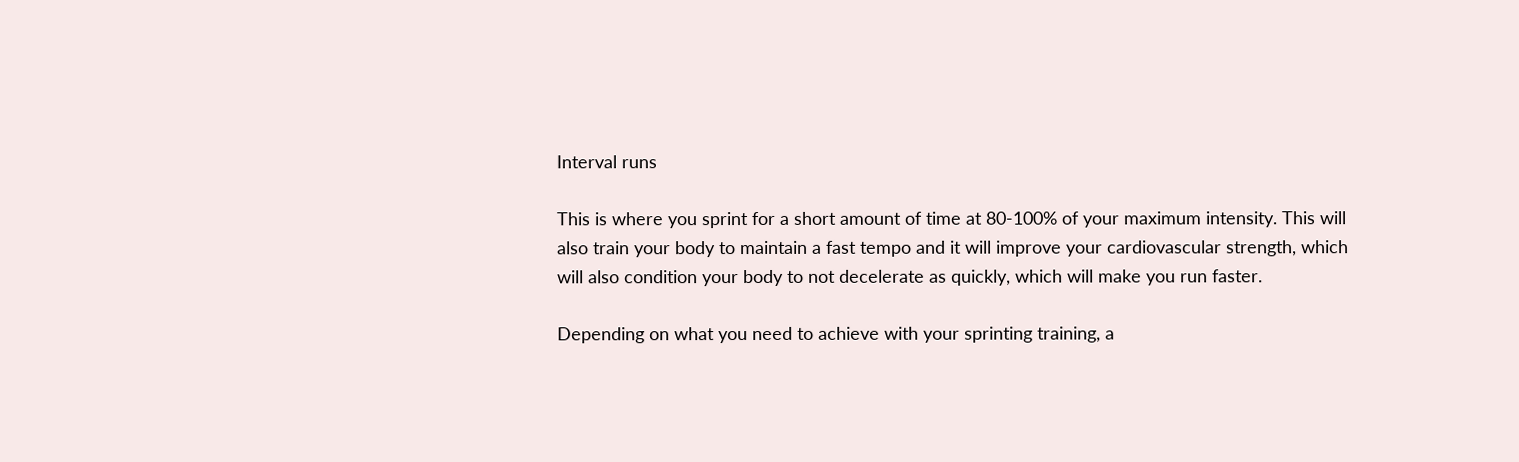Interval runs

This is where you sprint for a short amount of time at 80-100% of your maximum intensity. This will also train your body to maintain a fast tempo and it will improve your cardiovascular strength, which will also condition your body to not decelerate as quickly, which will make you run faster.

Depending on what you need to achieve with your sprinting training, a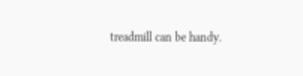treadmill can be handy.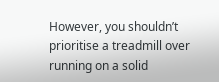However, you shouldn’t prioritise a treadmill over running on a solid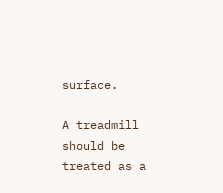surface.

A treadmill should be treated as a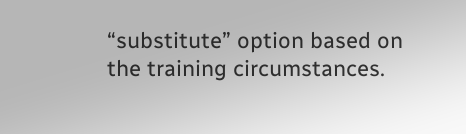“substitute” option based on the training circumstances.